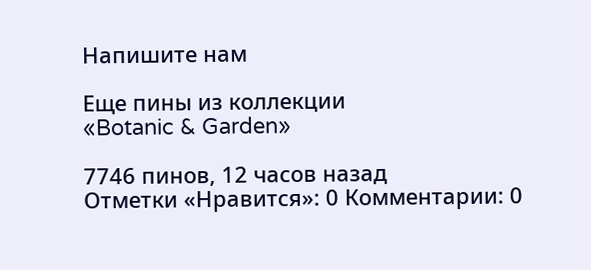Напишите нам

Еще пины из коллекции
«Botanic & Garden»

7746 пинов, 12 часов назад
Отметки «Нравится»: 0 Комментарии: 0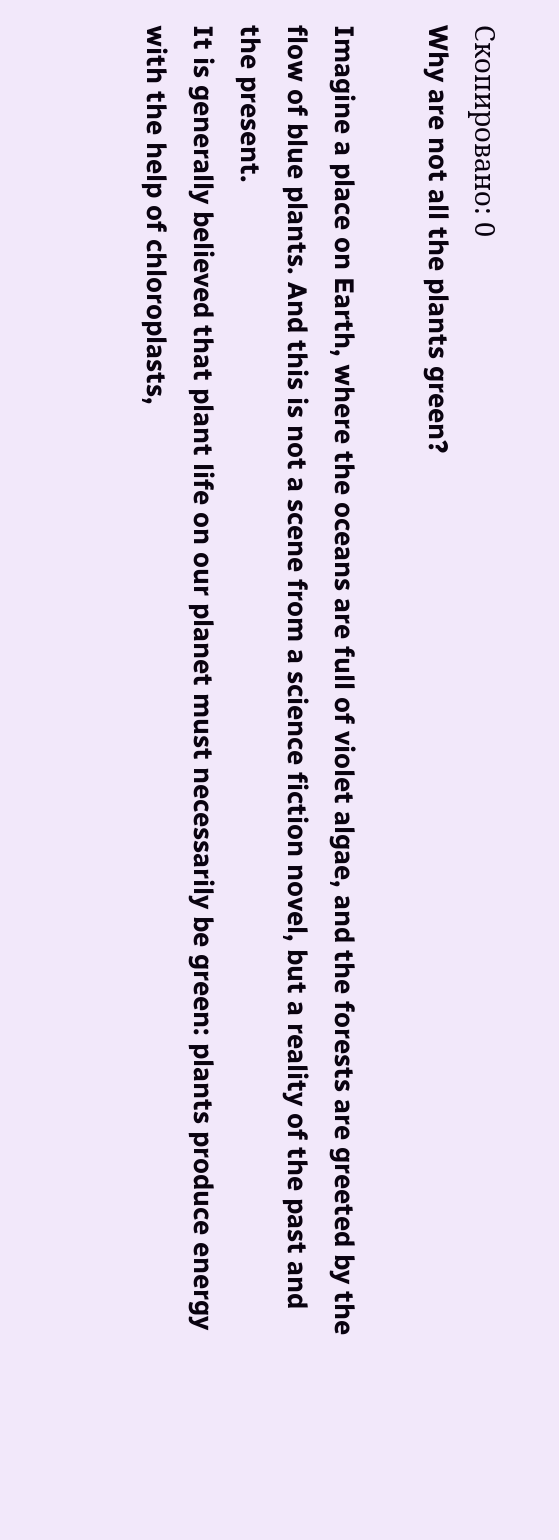Скопировано: 0
Why are not all the plants green?

Imagine a place on Earth, where the oceans are full of violet algae, and the forests are greeted by the flow of blue plants. And this is not a scene from a science fiction novel, but a reality of the past and the present.
It is generally believed that plant life on our planet must necessarily be green: plants produce energy with the help of chloroplasts,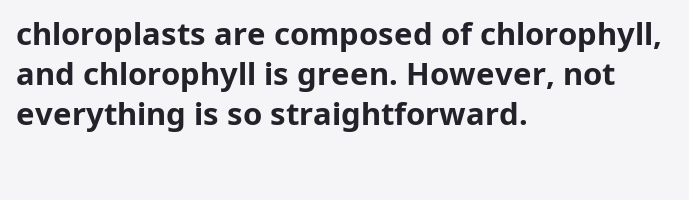chloroplasts are composed of chlorophyll, and chlorophyll is green. However, not everything is so straightforward.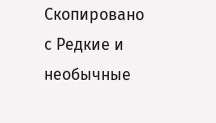Скопировано с Редкие и необычные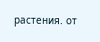растения. от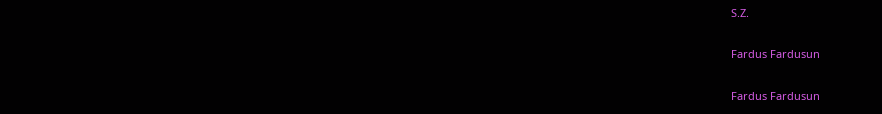S.Z.

Fardus Fardusun

Fardus Fardusun